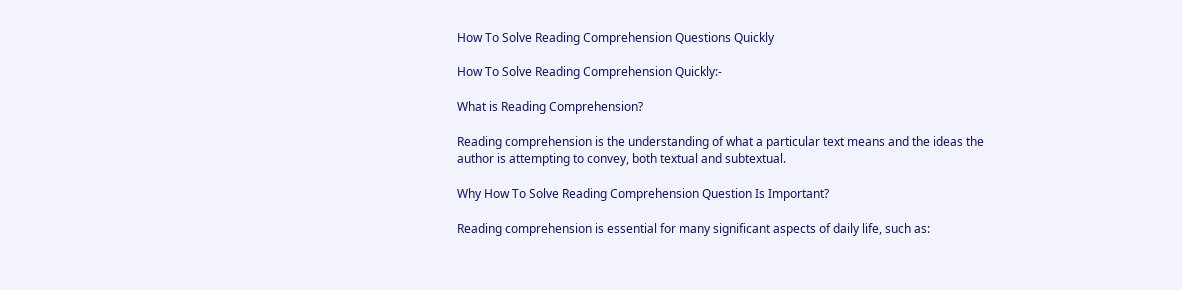How To Solve Reading Comprehension Questions Quickly

How To Solve Reading Comprehension Quickly:-

What is Reading Comprehension?

Reading comprehension is the understanding of what a particular text means and the ideas the author is attempting to convey, both textual and subtextual.

Why How To Solve Reading Comprehension Question Is Important?

Reading comprehension is essential for many significant aspects of daily life, such as: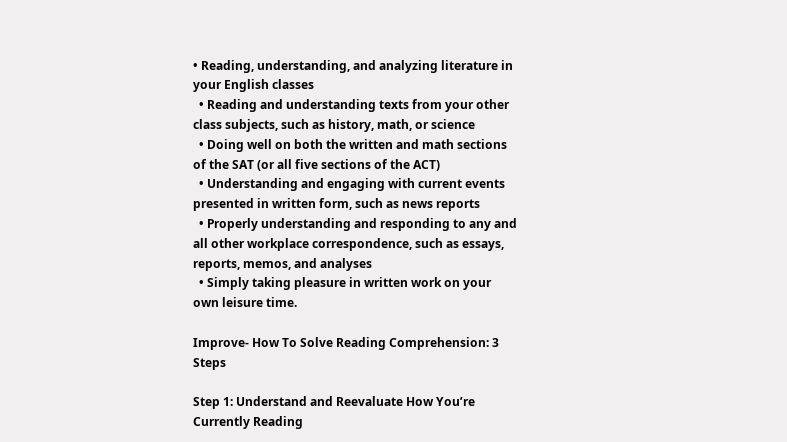• Reading, understanding, and analyzing literature in your English classes
  • Reading and understanding texts from your other class subjects, such as history, math, or science
  • Doing well on both the written and math sections of the SAT (or all five sections of the ACT)
  • Understanding and engaging with current events presented in written form, such as news reports
  • Properly understanding and responding to any and all other workplace correspondence, such as essays, reports, memos, and analyses
  • Simply taking pleasure in written work on your own leisure time.

Improve- How To Solve Reading Comprehension: 3 Steps

Step 1: Understand and Reevaluate How You’re Currently Reading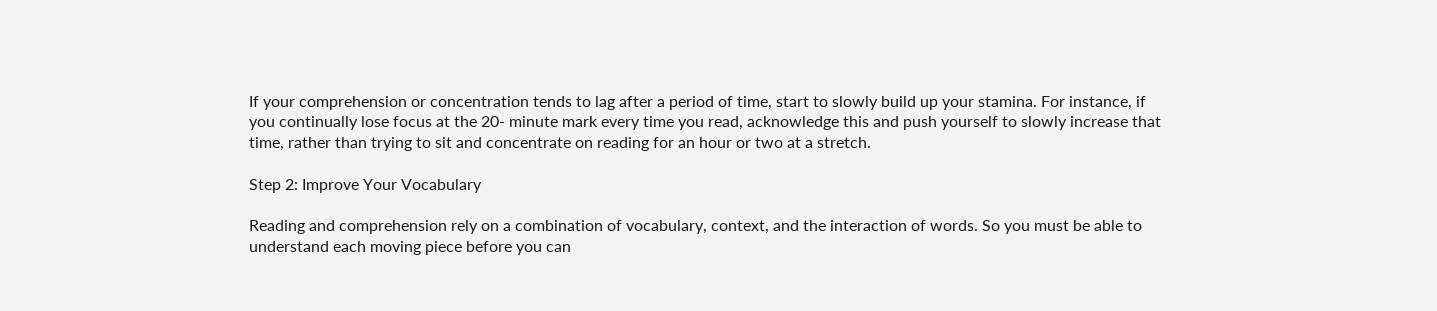If your comprehension or concentration tends to lag after a period of time, start to slowly build up your stamina. For instance, if you continually lose focus at the 20- minute mark every time you read, acknowledge this and push yourself to slowly increase that time, rather than trying to sit and concentrate on reading for an hour or two at a stretch.

Step 2: Improve Your Vocabulary

Reading and comprehension rely on a combination of vocabulary, context, and the interaction of words. So you must be able to understand each moving piece before you can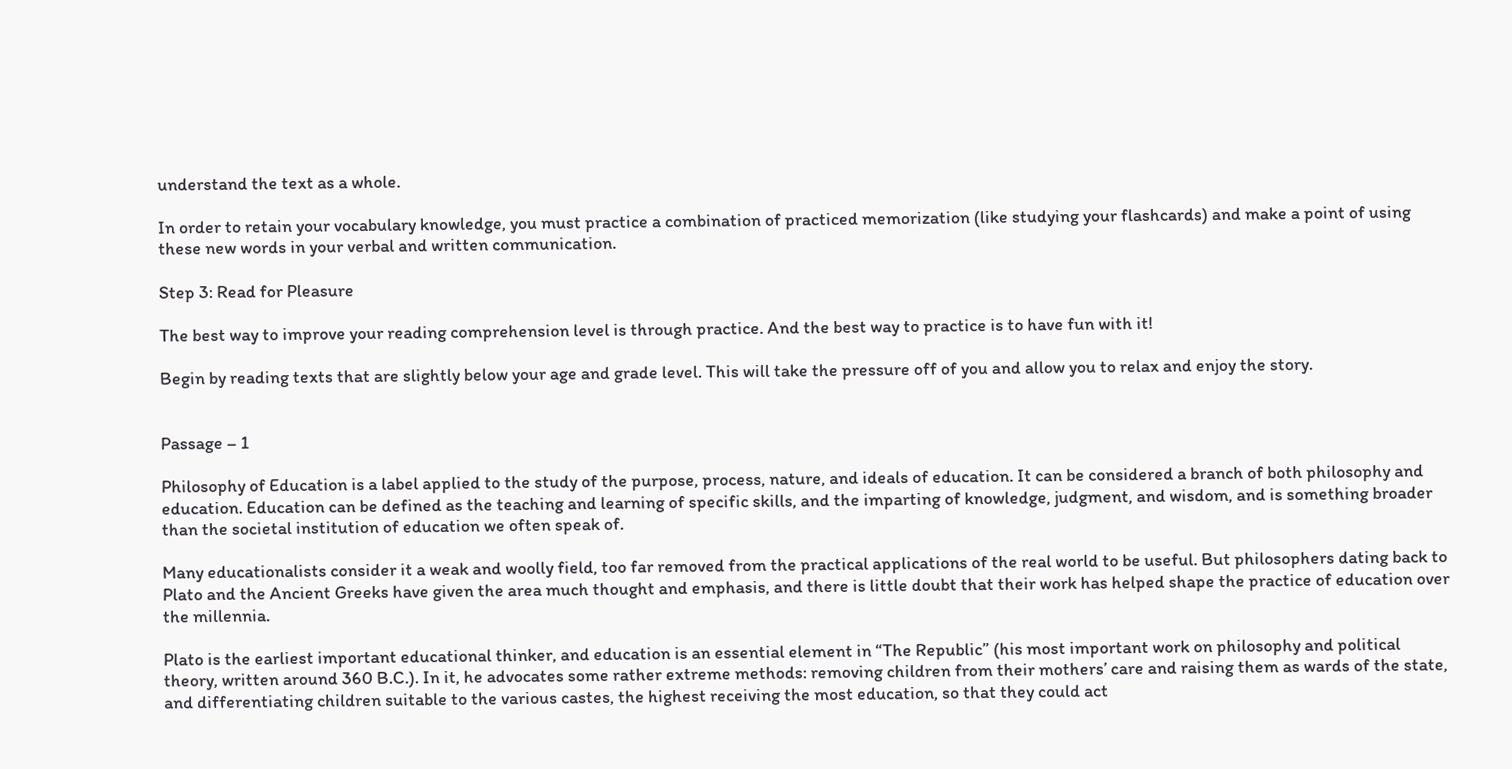understand the text as a whole.

In order to retain your vocabulary knowledge, you must practice a combination of practiced memorization (like studying your flashcards) and make a point of using these new words in your verbal and written communication.

Step 3: Read for Pleasure

The best way to improve your reading comprehension level is through practice. And the best way to practice is to have fun with it!

Begin by reading texts that are slightly below your age and grade level. This will take the pressure off of you and allow you to relax and enjoy the story.


Passage – 1

Philosophy of Education is a label applied to the study of the purpose, process, nature, and ideals of education. It can be considered a branch of both philosophy and education. Education can be defined as the teaching and learning of specific skills, and the imparting of knowledge, judgment, and wisdom, and is something broader than the societal institution of education we often speak of.

Many educationalists consider it a weak and woolly field, too far removed from the practical applications of the real world to be useful. But philosophers dating back to Plato and the Ancient Greeks have given the area much thought and emphasis, and there is little doubt that their work has helped shape the practice of education over the millennia.

Plato is the earliest important educational thinker, and education is an essential element in “The Republic” (his most important work on philosophy and political theory, written around 360 B.C.). In it, he advocates some rather extreme methods: removing children from their mothers’ care and raising them as wards of the state, and differentiating children suitable to the various castes, the highest receiving the most education, so that they could act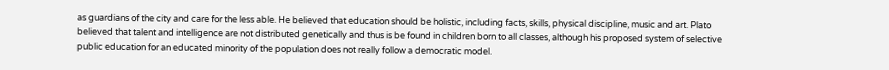as guardians of the city and care for the less able. He believed that education should be holistic, including facts, skills, physical discipline, music and art. Plato believed that talent and intelligence are not distributed genetically and thus is be found in children born to all classes, although his proposed system of selective public education for an educated minority of the population does not really follow a democratic model.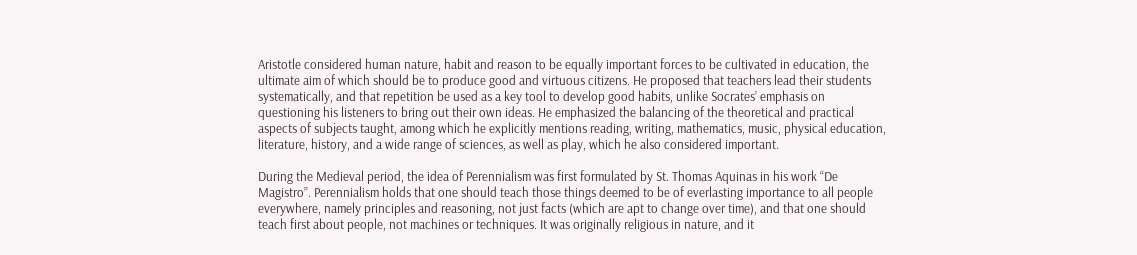Aristotle considered human nature, habit and reason to be equally important forces to be cultivated in education, the ultimate aim of which should be to produce good and virtuous citizens. He proposed that teachers lead their students systematically, and that repetition be used as a key tool to develop good habits, unlike Socrates’ emphasis on questioning his listeners to bring out their own ideas. He emphasized the balancing of the theoretical and practical aspects of subjects taught, among which he explicitly mentions reading, writing, mathematics, music, physical education, literature, history, and a wide range of sciences, as well as play, which he also considered important.

During the Medieval period, the idea of Perennialism was first formulated by St. Thomas Aquinas in his work “De Magistro”. Perennialism holds that one should teach those things deemed to be of everlasting importance to all people everywhere, namely principles and reasoning, not just facts (which are apt to change over time), and that one should teach first about people, not machines or techniques. It was originally religious in nature, and it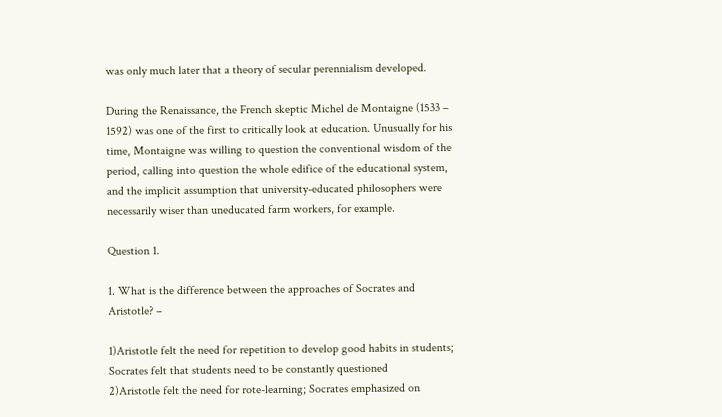was only much later that a theory of secular perennialism developed.

During the Renaissance, the French skeptic Michel de Montaigne (1533 – 1592) was one of the first to critically look at education. Unusually for his time, Montaigne was willing to question the conventional wisdom of the period, calling into question the whole edifice of the educational system, and the implicit assumption that university-educated philosophers were necessarily wiser than uneducated farm workers, for example.

Question 1.

1. What is the difference between the approaches of Socrates and Aristotle? –

1)Aristotle felt the need for repetition to develop good habits in students; Socrates felt that students need to be constantly questioned
2)Aristotle felt the need for rote-learning; Socrates emphasized on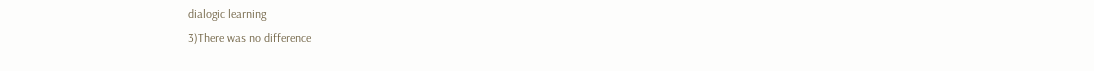dialogic learning
3)There was no difference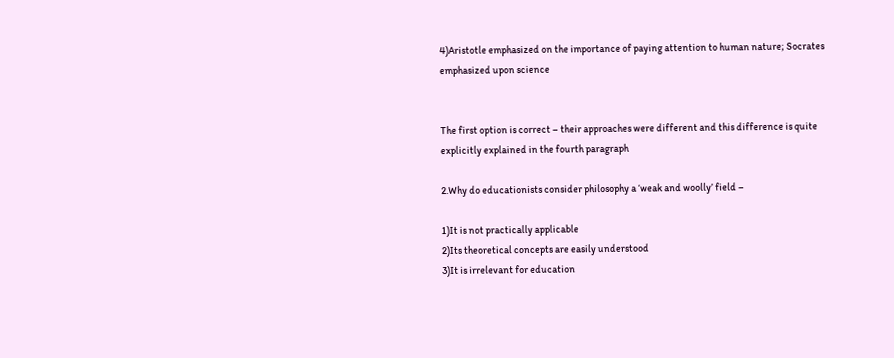4)Aristotle emphasized on the importance of paying attention to human nature; Socrates emphasized upon science


The first option is correct – their approaches were different and this difference is quite explicitly explained in the fourth paragraph

2.Why do educationists consider philosophy a ‘weak and woolly’ field –

1)It is not practically applicable
2)Its theoretical concepts are easily understood
3)It is irrelevant for education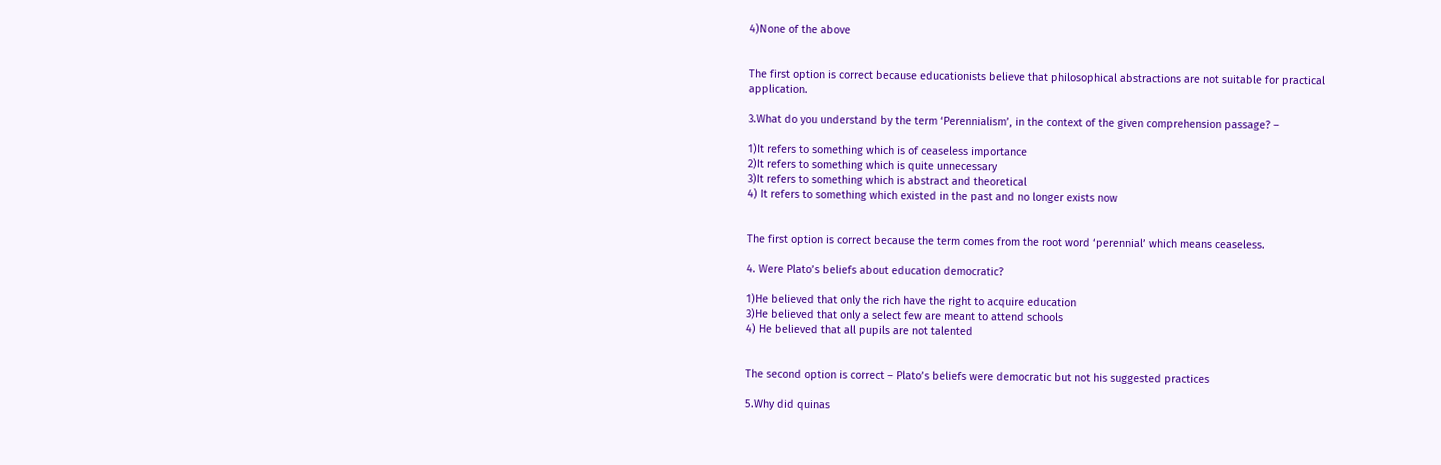4)None of the above


The first option is correct because educationists believe that philosophical abstractions are not suitable for practical application.

3.What do you understand by the term ‘Perennialism’, in the context of the given comprehension passage? –

1)It refers to something which is of ceaseless importance
2)It refers to something which is quite unnecessary
3)It refers to something which is abstract and theoretical
4) It refers to something which existed in the past and no longer exists now


The first option is correct because the term comes from the root word ‘perennial’ which means ceaseless.

4. Were Plato’s beliefs about education democratic?

1)He believed that only the rich have the right to acquire education
3)He believed that only a select few are meant to attend schools
4) He believed that all pupils are not talented


The second option is correct – Plato’s beliefs were democratic but not his suggested practices

5.Why did quinas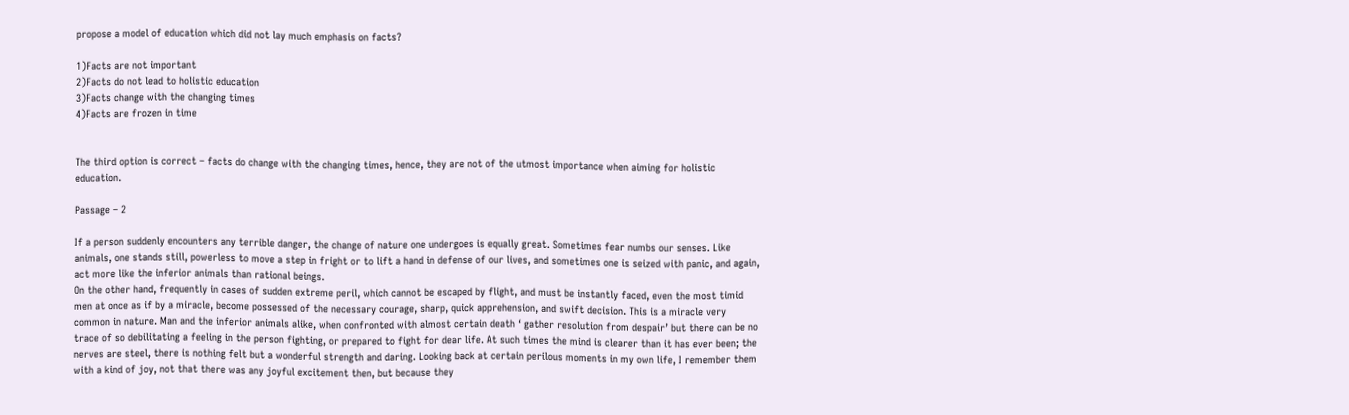propose a model of education which did not lay much emphasis on facts?

1)Facts are not important
2)Facts do not lead to holistic education
3)Facts change with the changing times
4)Facts are frozen in time


The third option is correct – facts do change with the changing times, hence, they are not of the utmost importance when aiming for holistic education.

Passage – 2

If a person suddenly encounters any terrible danger, the change of nature one undergoes is equally great. Sometimes fear numbs our senses. Like animals, one stands still, powerless to move a step in fright or to lift a hand in defense of our lives, and sometimes one is seized with panic, and again, act more like the inferior animals than rational beings.
On the other hand, frequently in cases of sudden extreme peril, which cannot be escaped by flight, and must be instantly faced, even the most timid men at once as if by a miracle, become possessed of the necessary courage, sharp, quick apprehension, and swift decision. This is a miracle very common in nature. Man and the inferior animals alike, when confronted with almost certain death ‘ gather resolution from despair’ but there can be no trace of so debilitating a feeling in the person fighting, or prepared to fight for dear life. At such times the mind is clearer than it has ever been; the nerves are steel, there is nothing felt but a wonderful strength and daring. Looking back at certain perilous moments in my own life, I remember them with a kind of joy, not that there was any joyful excitement then, but because they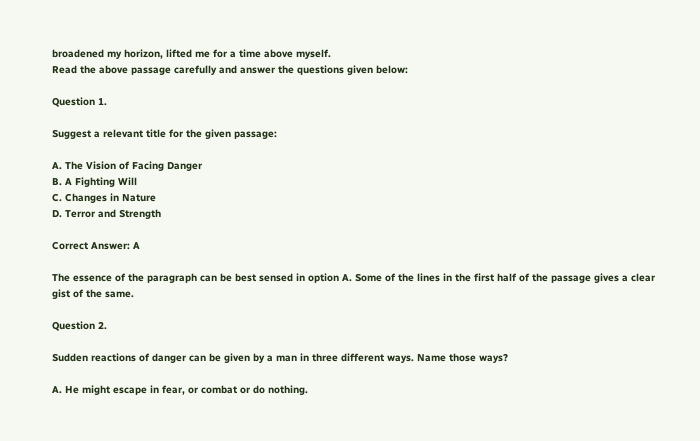broadened my horizon, lifted me for a time above myself.
Read the above passage carefully and answer the questions given below:

Question 1.

Suggest a relevant title for the given passage:

A. The Vision of Facing Danger
B. A Fighting Will
C. Changes in Nature
D. Terror and Strength

Correct Answer: A

The essence of the paragraph can be best sensed in option A. Some of the lines in the first half of the passage gives a clear gist of the same.

Question 2.

Sudden reactions of danger can be given by a man in three different ways. Name those ways?

A. He might escape in fear, or combat or do nothing.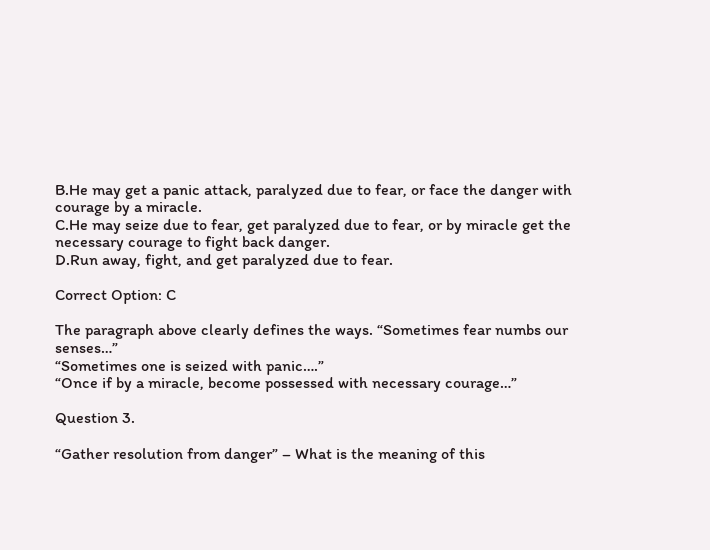B.He may get a panic attack, paralyzed due to fear, or face the danger with courage by a miracle.
C.He may seize due to fear, get paralyzed due to fear, or by miracle get the necessary courage to fight back danger.
D.Run away, fight, and get paralyzed due to fear.

Correct Option: C

The paragraph above clearly defines the ways. “Sometimes fear numbs our senses…”
“Sometimes one is seized with panic….”
“Once if by a miracle, become possessed with necessary courage…”

Question 3.

“Gather resolution from danger” – What is the meaning of this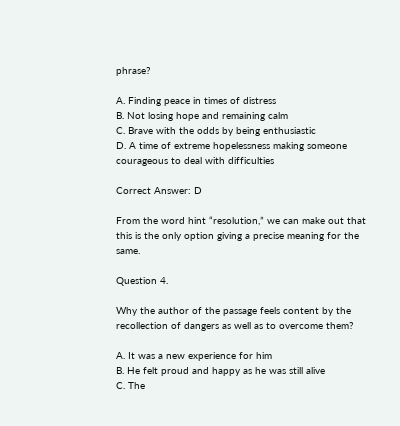phrase?

A. Finding peace in times of distress
B. Not losing hope and remaining calm
C. Brave with the odds by being enthusiastic
D. A time of extreme hopelessness making someone courageous to deal with difficulties

Correct Answer: D

From the word hint “resolution,” we can make out that this is the only option giving a precise meaning for the same.

Question 4.

Why the author of the passage feels content by the recollection of dangers as well as to overcome them?

A. It was a new experience for him
B. He felt proud and happy as he was still alive
C. The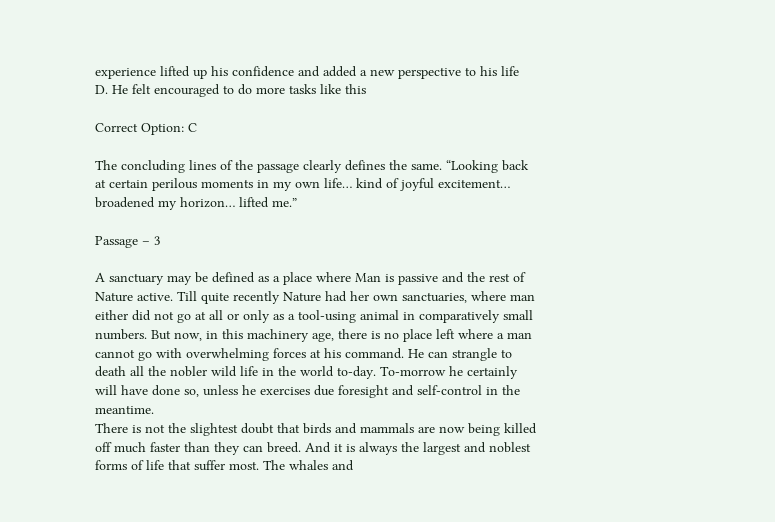experience lifted up his confidence and added a new perspective to his life
D. He felt encouraged to do more tasks like this

Correct Option: C

The concluding lines of the passage clearly defines the same. “Looking back at certain perilous moments in my own life… kind of joyful excitement… broadened my horizon… lifted me.”

Passage – 3

A sanctuary may be defined as a place where Man is passive and the rest of Nature active. Till quite recently Nature had her own sanctuaries, where man either did not go at all or only as a tool-using animal in comparatively small numbers. But now, in this machinery age, there is no place left where a man cannot go with overwhelming forces at his command. He can strangle to death all the nobler wild life in the world to-day. To-morrow he certainly will have done so, unless he exercises due foresight and self-control in the meantime.
There is not the slightest doubt that birds and mammals are now being killed off much faster than they can breed. And it is always the largest and noblest forms of life that suffer most. The whales and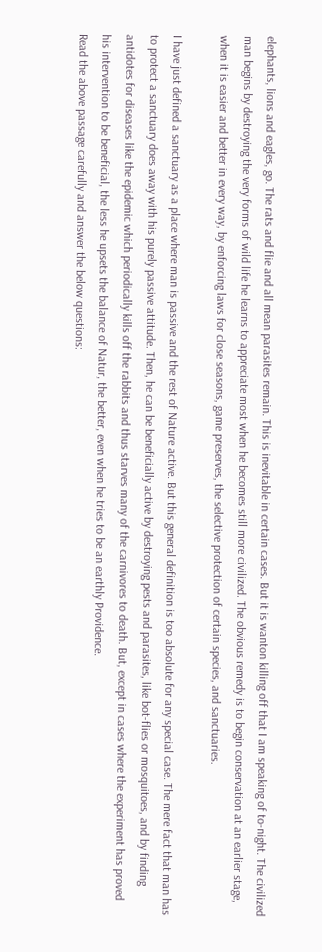elephants, lions and eagles, go. The rats and flie and all mean parasites remain. This is inevitable in certain cases. But it is wanton killing off that I am speaking of to-night. The civilized man begins by destroying the very forms of wild life he learns to appreciate most when he becomes still more civilized. The obvious remedy is to begin conservation at an earlier stage, when it is easier and better in every way, by enforcing laws for close seasons, game preserves, the selective protection of certain species, and sanctuaries.

I have just defined a sanctuary as a place where man is passive and the rest of Nature active. But this general definition is too absolute for any special case. The mere fact that man has to protect a sanctuary does away with his purely passive attitude. Then, he can be beneficially active by destroying pests and parasites, like bot-flies or mosquitoes, and by finding antidotes for diseases like the epidemic which periodically kills off the rabbits and thus starves many of the carnivores to death. But, except in cases where the experiment has proved his intervention to be beneficial, the less he upsets the balance of Natur, the better, even when he tries to be an earthly Providence.
Read the above passage carefully and answer the below questions: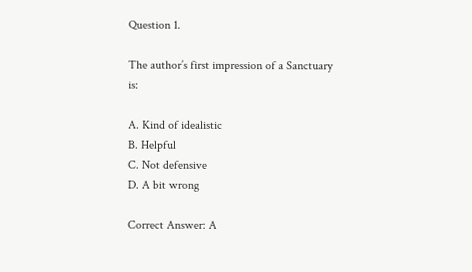Question 1.

The author’s first impression of a Sanctuary is:

A. Kind of idealistic
B. Helpful
C. Not defensive
D. A bit wrong

Correct Answer: A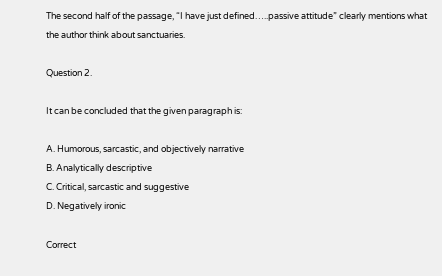The second half of the passage, “I have just defined…..passive attitude” clearly mentions what the author think about sanctuaries.

Question 2.

It can be concluded that the given paragraph is:

A. Humorous, sarcastic, and objectively narrative
B. Analytically descriptive
C. Critical, sarcastic and suggestive
D. Negatively ironic

Correct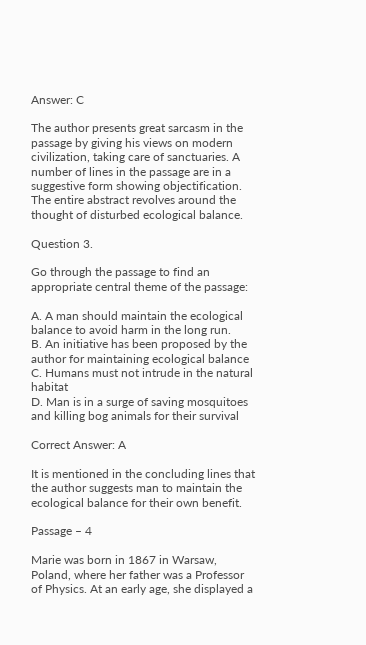Answer: C

The author presents great sarcasm in the passage by giving his views on modern civilization, taking care of sanctuaries. A number of lines in the passage are in a suggestive form showing objectification. The entire abstract revolves around the thought of disturbed ecological balance.

Question 3.

Go through the passage to find an appropriate central theme of the passage:

A. A man should maintain the ecological balance to avoid harm in the long run.
B. An initiative has been proposed by the author for maintaining ecological balance
C. Humans must not intrude in the natural habitat
D. Man is in a surge of saving mosquitoes and killing bog animals for their survival

Correct Answer: A

It is mentioned in the concluding lines that the author suggests man to maintain the ecological balance for their own benefit.

Passage – 4

Marie was born in 1867 in Warsaw, Poland, where her father was a Professor of Physics. At an early age, she displayed a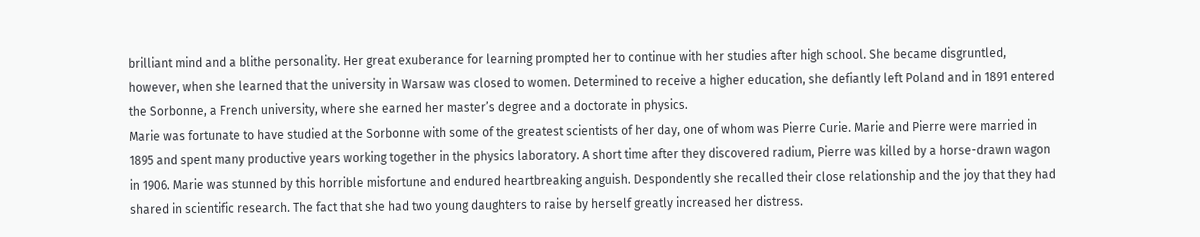brilliant mind and a blithe personality. Her great exuberance for learning prompted her to continue with her studies after high school. She became disgruntled, however, when she learned that the university in Warsaw was closed to women. Determined to receive a higher education, she defiantly left Poland and in 1891 entered the Sorbonne, a French university, where she earned her master’s degree and a doctorate in physics.
Marie was fortunate to have studied at the Sorbonne with some of the greatest scientists of her day, one of whom was Pierre Curie. Marie and Pierre were married in 1895 and spent many productive years working together in the physics laboratory. A short time after they discovered radium, Pierre was killed by a horse-drawn wagon in 1906. Marie was stunned by this horrible misfortune and endured heartbreaking anguish. Despondently she recalled their close relationship and the joy that they had shared in scientific research. The fact that she had two young daughters to raise by herself greatly increased her distress.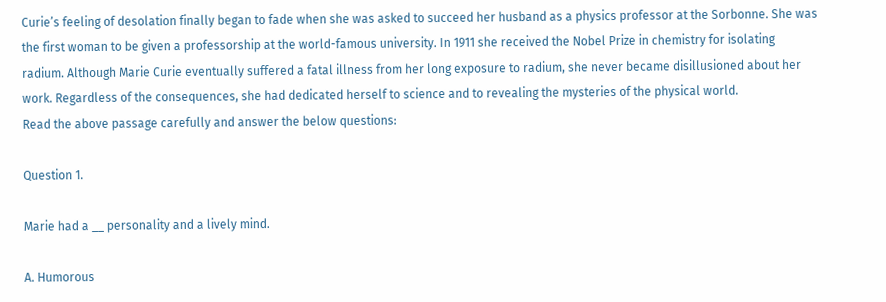Curie’s feeling of desolation finally began to fade when she was asked to succeed her husband as a physics professor at the Sorbonne. She was the first woman to be given a professorship at the world-famous university. In 1911 she received the Nobel Prize in chemistry for isolating radium. Although Marie Curie eventually suffered a fatal illness from her long exposure to radium, she never became disillusioned about her work. Regardless of the consequences, she had dedicated herself to science and to revealing the mysteries of the physical world.
Read the above passage carefully and answer the below questions:

Question 1.

Marie had a __ personality and a lively mind.

A. Humorous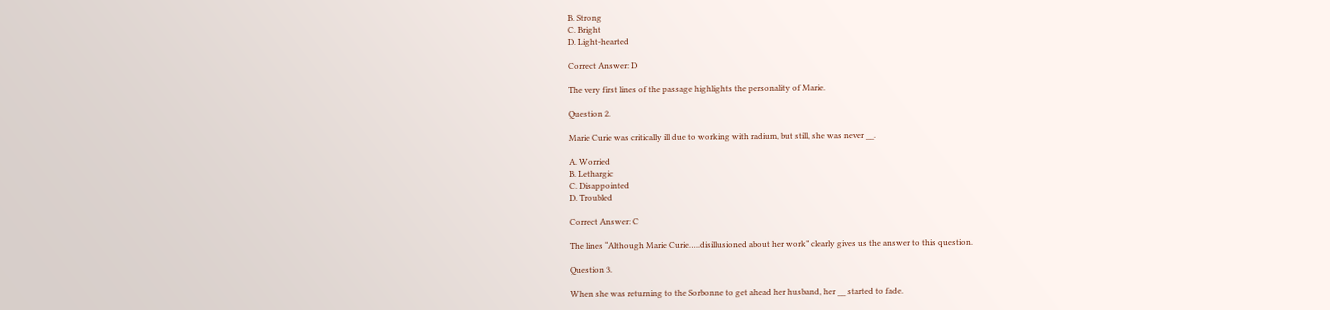B. Strong
C. Bright
D. Light-hearted

Correct Answer: D

The very first lines of the passage highlights the personality of Marie.

Question 2.

Marie Curie was critically ill due to working with radium, but still, she was never __.

A. Worried
B. Lethargic
C. Disappointed
D. Troubled

Correct Answer: C

The lines “Although Marie Curie…..disillusioned about her work” clearly gives us the answer to this question.

Question 3.

When she was returning to the Sorbonne to get ahead her husband, her __ started to fade.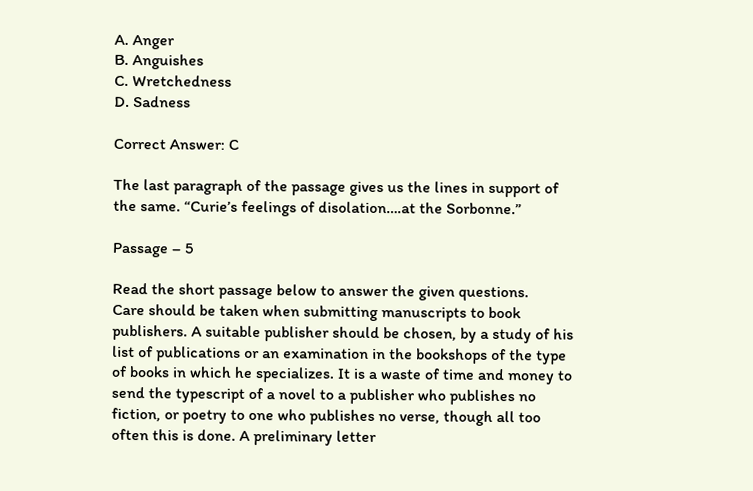A. Anger
B. Anguishes
C. Wretchedness
D. Sadness

Correct Answer: C

The last paragraph of the passage gives us the lines in support of the same. “Curie’s feelings of disolation….at the Sorbonne.”

Passage – 5

Read the short passage below to answer the given questions.
Care should be taken when submitting manuscripts to book publishers. A suitable publisher should be chosen, by a study of his list of publications or an examination in the bookshops of the type of books in which he specializes. It is a waste of time and money to send the typescript of a novel to a publisher who publishes no fiction, or poetry to one who publishes no verse, though all too often this is done. A preliminary letter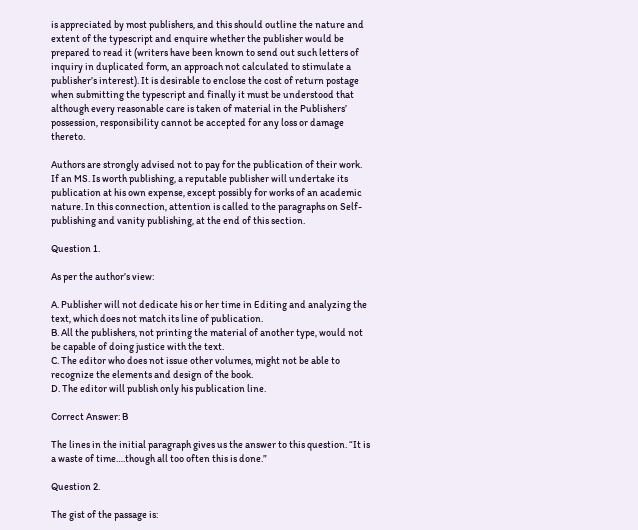is appreciated by most publishers, and this should outline the nature and extent of the typescript and enquire whether the publisher would be prepared to read it (writers have been known to send out such letters of inquiry in duplicated form, an approach not calculated to stimulate a publisher’s interest). It is desirable to enclose the cost of return postage when submitting the typescript and finally it must be understood that although every reasonable care is taken of material in the Publishers’ possession, responsibility cannot be accepted for any loss or damage thereto.

Authors are strongly advised not to pay for the publication of their work. If an MS. Is worth publishing, a reputable publisher will undertake its publication at his own expense, except possibly for works of an academic nature. In this connection, attention is called to the paragraphs on Self-publishing and vanity publishing, at the end of this section.

Question 1.

As per the author’s view:

A. Publisher will not dedicate his or her time in Editing and analyzing the text, which does not match its line of publication.
B. All the publishers, not printing the material of another type, would not be capable of doing justice with the text.
C. The editor who does not issue other volumes, might not be able to recognize the elements and design of the book.
D. The editor will publish only his publication line.

Correct Answer: B

The lines in the initial paragraph gives us the answer to this question. “It is a waste of time….though all too often this is done.”

Question 2.

The gist of the passage is: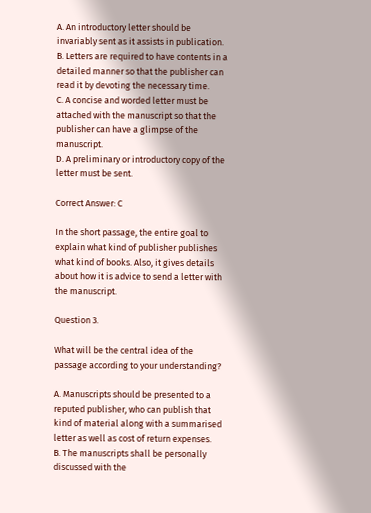A. An introductory letter should be invariably sent as it assists in publication.
B. Letters are required to have contents in a detailed manner so that the publisher can read it by devoting the necessary time.
C. A concise and worded letter must be attached with the manuscript so that the publisher can have a glimpse of the manuscript.
D. A preliminary or introductory copy of the letter must be sent.

Correct Answer: C

In the short passage, the entire goal to explain what kind of publisher publishes what kind of books. Also, it gives details about how it is advice to send a letter with the manuscript.

Question 3.

What will be the central idea of the passage according to your understanding?

A. Manuscripts should be presented to a reputed publisher, who can publish that kind of material along with a summarised letter as well as cost of return expenses.
B. The manuscripts shall be personally discussed with the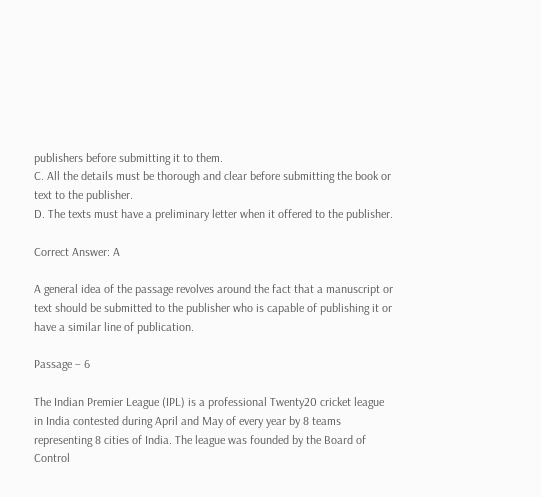publishers before submitting it to them.
C. All the details must be thorough and clear before submitting the book or text to the publisher.
D. The texts must have a preliminary letter when it offered to the publisher.

Correct Answer: A

A general idea of the passage revolves around the fact that a manuscript or text should be submitted to the publisher who is capable of publishing it or have a similar line of publication.

Passage – 6

The Indian Premier League (IPL) is a professional Twenty20 cricket league in India contested during April and May of every year by 8 teams representing 8 cities of India. The league was founded by the Board of Control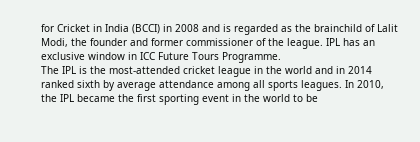for Cricket in India (BCCI) in 2008 and is regarded as the brainchild of Lalit Modi, the founder and former commissioner of the league. IPL has an exclusive window in ICC Future Tours Programme.
The IPL is the most-attended cricket league in the world and in 2014 ranked sixth by average attendance among all sports leagues. In 2010, the IPL became the first sporting event in the world to be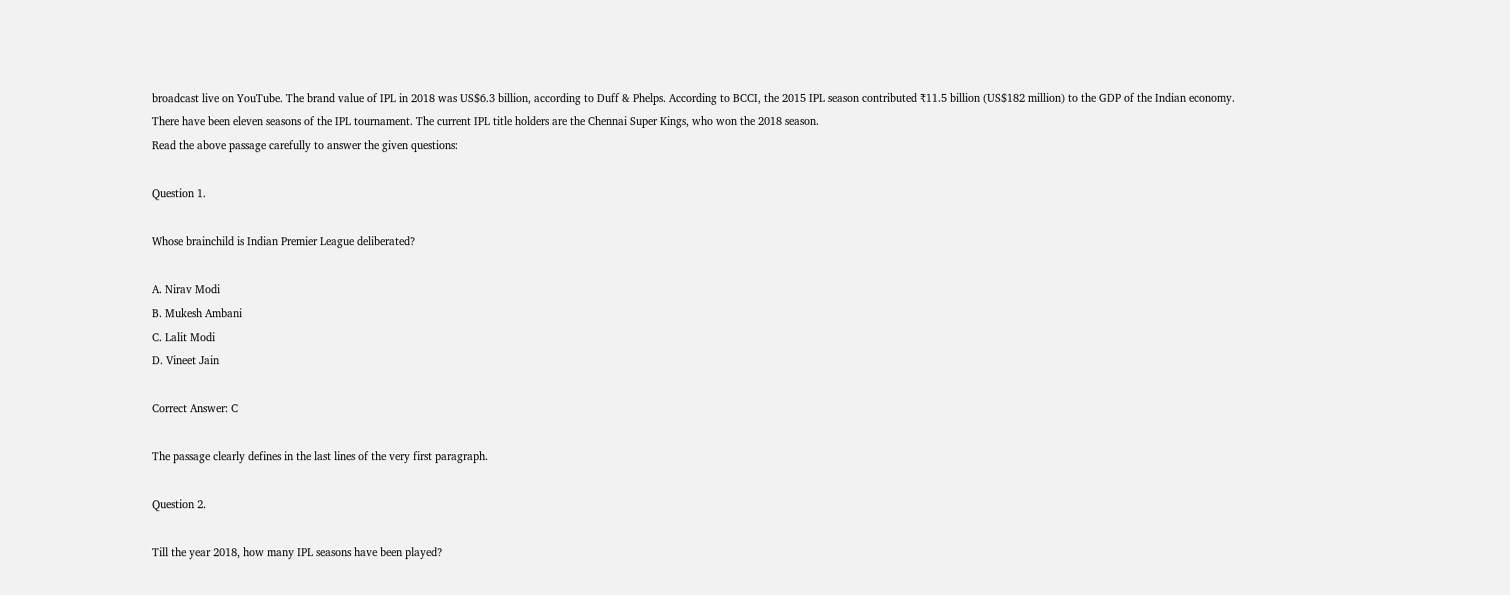broadcast live on YouTube. The brand value of IPL in 2018 was US$6.3 billion, according to Duff & Phelps. According to BCCI, the 2015 IPL season contributed ₹11.5 billion (US$182 million) to the GDP of the Indian economy.
There have been eleven seasons of the IPL tournament. The current IPL title holders are the Chennai Super Kings, who won the 2018 season.
Read the above passage carefully to answer the given questions:

Question 1.

Whose brainchild is Indian Premier League deliberated?

A. Nirav Modi
B. Mukesh Ambani
C. Lalit Modi
D. Vineet Jain

Correct Answer: C

The passage clearly defines in the last lines of the very first paragraph.

Question 2.

Till the year 2018, how many IPL seasons have been played?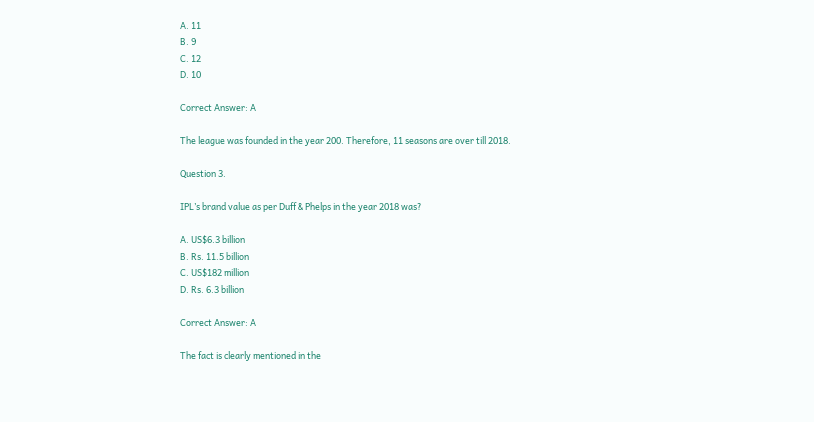A. 11
B. 9
C. 12
D. 10

Correct Answer: A

The league was founded in the year 200. Therefore, 11 seasons are over till 2018.

Question 3.

IPL’s brand value as per Duff & Phelps in the year 2018 was?

A. US$6.3 billion
B. Rs. 11.5 billion
C. US$182 million
D. Rs. 6.3 billion

Correct Answer: A

The fact is clearly mentioned in the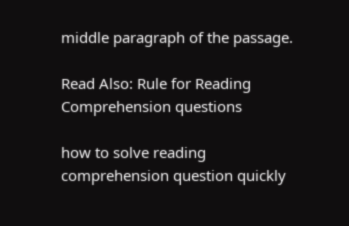middle paragraph of the passage.

Read Also: Rule for Reading Comprehension questions

how to solve reading comprehension question quickly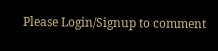Please Login/Signup to comment